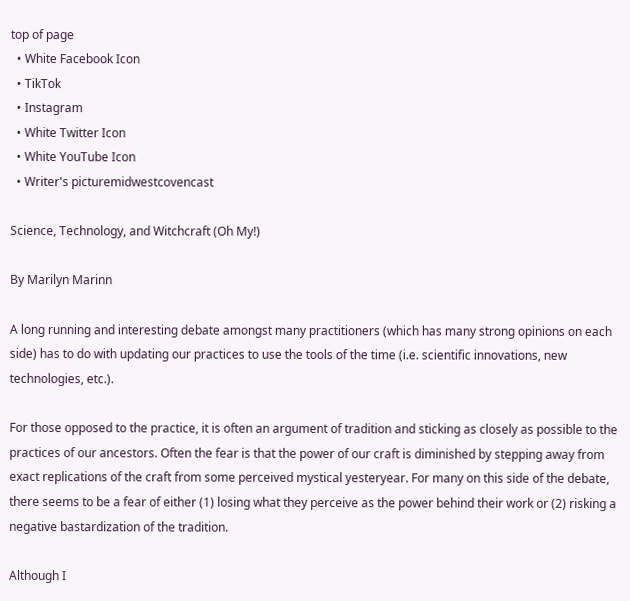top of page
  • White Facebook Icon
  • TikTok
  • Instagram
  • White Twitter Icon
  • White YouTube Icon
  • Writer's picturemidwestcovencast

Science, Technology, and Witchcraft (Oh My!)

By Marilyn Marinn

A long running and interesting debate amongst many practitioners (which has many strong opinions on each side) has to do with updating our practices to use the tools of the time (i.e. scientific innovations, new technologies, etc.).

For those opposed to the practice, it is often an argument of tradition and sticking as closely as possible to the practices of our ancestors. Often the fear is that the power of our craft is diminished by stepping away from exact replications of the craft from some perceived mystical yesteryear. For many on this side of the debate, there seems to be a fear of either (1) losing what they perceive as the power behind their work or (2) risking a negative bastardization of the tradition.

Although I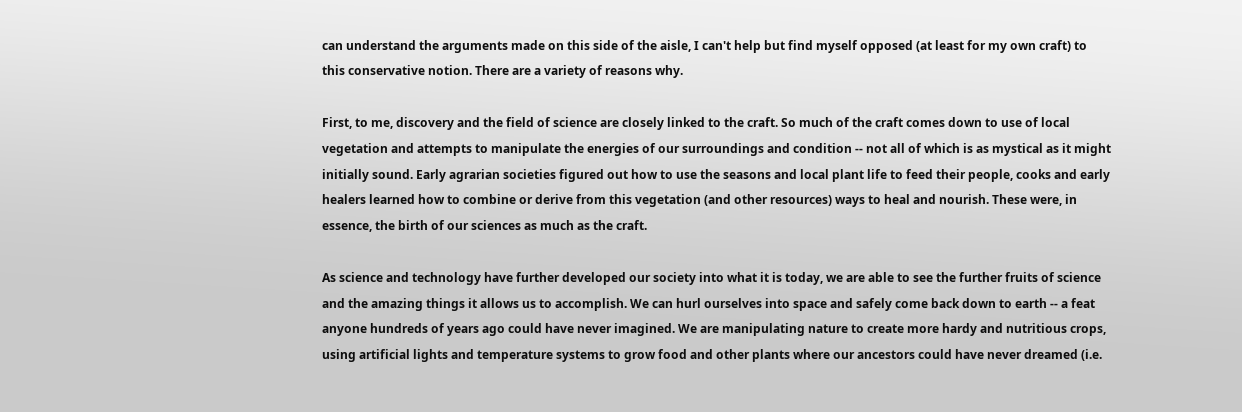can understand the arguments made on this side of the aisle, I can't help but find myself opposed (at least for my own craft) to this conservative notion. There are a variety of reasons why.

First, to me, discovery and the field of science are closely linked to the craft. So much of the craft comes down to use of local vegetation and attempts to manipulate the energies of our surroundings and condition -- not all of which is as mystical as it might initially sound. Early agrarian societies figured out how to use the seasons and local plant life to feed their people, cooks and early healers learned how to combine or derive from this vegetation (and other resources) ways to heal and nourish. These were, in essence, the birth of our sciences as much as the craft.

As science and technology have further developed our society into what it is today, we are able to see the further fruits of science and the amazing things it allows us to accomplish. We can hurl ourselves into space and safely come back down to earth -- a feat anyone hundreds of years ago could have never imagined. We are manipulating nature to create more hardy and nutritious crops, using artificial lights and temperature systems to grow food and other plants where our ancestors could have never dreamed (i.e.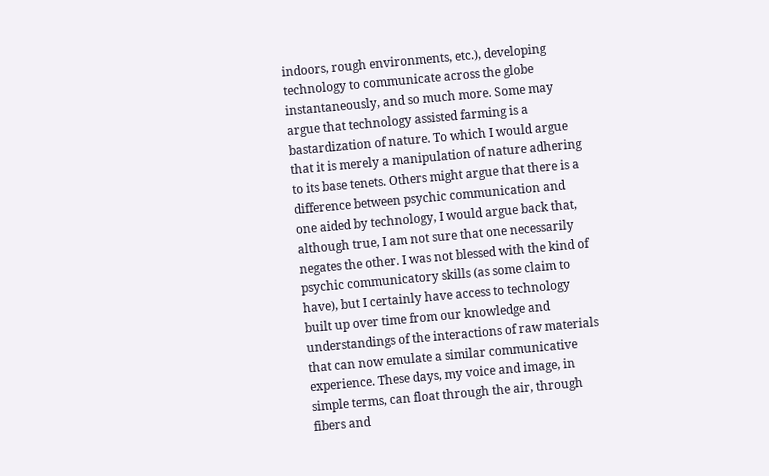indoors, rough environments, etc.), developing technology to communicate across the globe instantaneously, and so much more. Some may argue that technology assisted farming is a bastardization of nature. To which I would argue that it is merely a manipulation of nature adhering to its base tenets. Others might argue that there is a difference between psychic communication and one aided by technology, I would argue back that, although true, I am not sure that one necessarily negates the other. I was not blessed with the kind of psychic communicatory skills (as some claim to have), but I certainly have access to technology built up over time from our knowledge and understandings of the interactions of raw materials that can now emulate a similar communicative experience. These days, my voice and image, in simple terms, can float through the air, through fibers and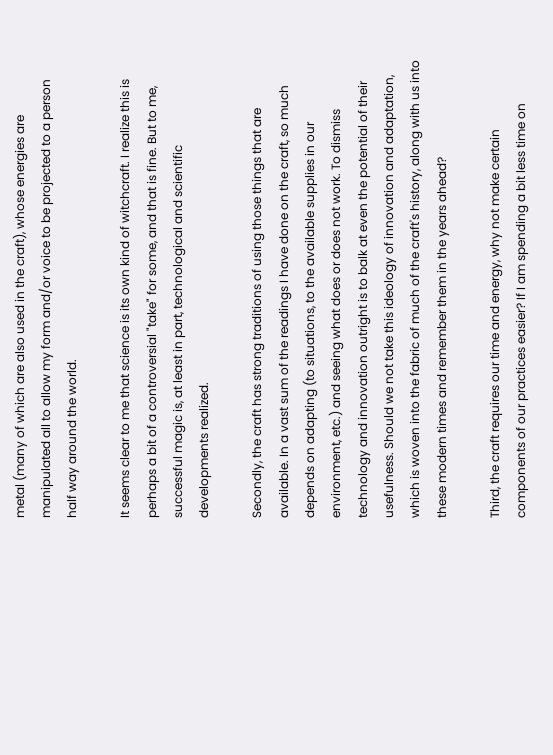metal (many of which are also used in the craft), whose energies are manipulated all to allow my form and/or voice to be projected to a person half way around the world.

It seems clear to me that science is its own kind of witchcraft. I realize this is perhaps a bit of a controversial "take" for some, and that is fine. But to me, successful magic is, at least in part, technological and scientific developments realized.

Secondly, the craft has strong traditions of using those things that are available. In a vast sum of the readings I have done on the craft, so much depends on adapting (to situations, to the available supplies in our environment, etc.) and seeing what does or does not work. To dismiss technology and innovation outright is to balk at even the potential of their usefulness. Should we not take this ideology of innovation and adaptation, which is woven into the fabric of much of the craft's history, along with us into these modern times and remember them in the years ahead?

Third, the craft requires our time and energy, why not make certain components of our practices easier? If I am spending a bit less time on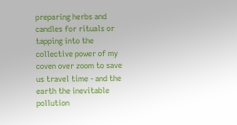preparing herbs and candles for rituals or tapping into the collective power of my coven over zoom to save us travel time - and the earth the inevitable pollution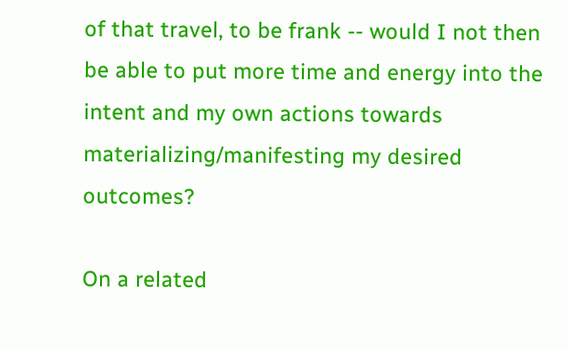of that travel, to be frank -- would I not then be able to put more time and energy into the intent and my own actions towards materializing/manifesting my desired outcomes?

On a related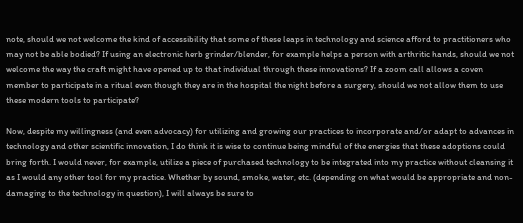note, should we not welcome the kind of accessibility that some of these leaps in technology and science afford to practitioners who may not be able bodied? If using an electronic herb grinder/blender, for example helps a person with arthritic hands, should we not welcome the way the craft might have opened up to that individual through these innovations? If a zoom call allows a coven member to participate in a ritual even though they are in the hospital the night before a surgery, should we not allow them to use these modern tools to participate?

Now, despite my willingness (and even advocacy) for utilizing and growing our practices to incorporate and/or adapt to advances in technology and other scientific innovation, I do think it is wise to continue being mindful of the energies that these adoptions could bring forth. I would never, for example, utilize a piece of purchased technology to be integrated into my practice without cleansing it as I would any other tool for my practice. Whether by sound, smoke, water, etc. (depending on what would be appropriate and non-damaging to the technology in question), I will always be sure to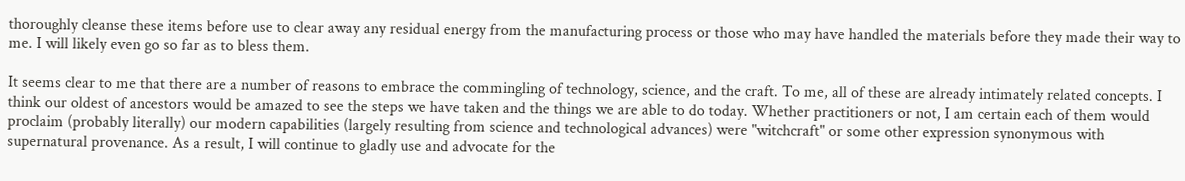thoroughly cleanse these items before use to clear away any residual energy from the manufacturing process or those who may have handled the materials before they made their way to me. I will likely even go so far as to bless them.

It seems clear to me that there are a number of reasons to embrace the commingling of technology, science, and the craft. To me, all of these are already intimately related concepts. I think our oldest of ancestors would be amazed to see the steps we have taken and the things we are able to do today. Whether practitioners or not, I am certain each of them would proclaim (probably literally) our modern capabilities (largely resulting from science and technological advances) were "witchcraft" or some other expression synonymous with supernatural provenance. As a result, I will continue to gladly use and advocate for the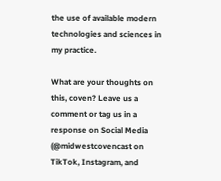the use of available modern technologies and sciences in my practice.

What are your thoughts on this, coven? Leave us a comment or tag us in a response on Social Media (@midwestcovencast on TikTok, Instagram, and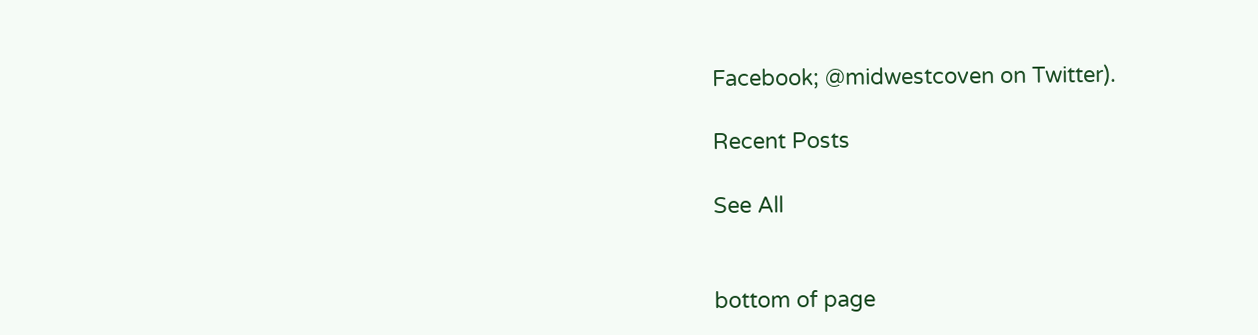Facebook; @midwestcoven on Twitter).

Recent Posts

See All


bottom of page